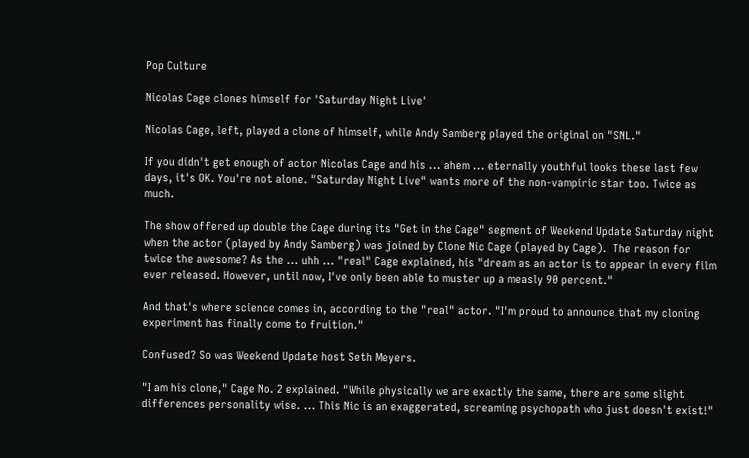Pop Culture

Nicolas Cage clones himself for 'Saturday Night Live'

Nicolas Cage, left, played a clone of himself, while Andy Samberg played the original on "SNL."

If you didn't get enough of actor Nicolas Cage and his ... ahem ... eternally youthful looks these last few days, it's OK. You're not alone. "Saturday Night Live" wants more of the non-vampiric star too. Twice as much.

The show offered up double the Cage during its "Get in the Cage" segment of Weekend Update Saturday night when the actor (played by Andy Samberg) was joined by Clone Nic Cage (played by Cage).  The reason for twice the awesome? As the ... uhh ... "real" Cage explained, his "dream as an actor is to appear in every film ever released. However, until now, I've only been able to muster up a measly 90 percent."

And that's where science comes in, according to the "real" actor. "I'm proud to announce that my cloning experiment has finally come to fruition."

Confused? So was Weekend Update host Seth Meyers.

"I am his clone," Cage No. 2 explained. "While physically we are exactly the same, there are some slight differences personality wise. ... This Nic is an exaggerated, screaming psychopath who just doesn't exist!"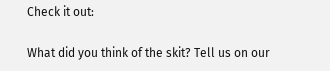Check it out:

What did you think of the skit? Tell us on our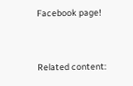Facebook page!


Related content: